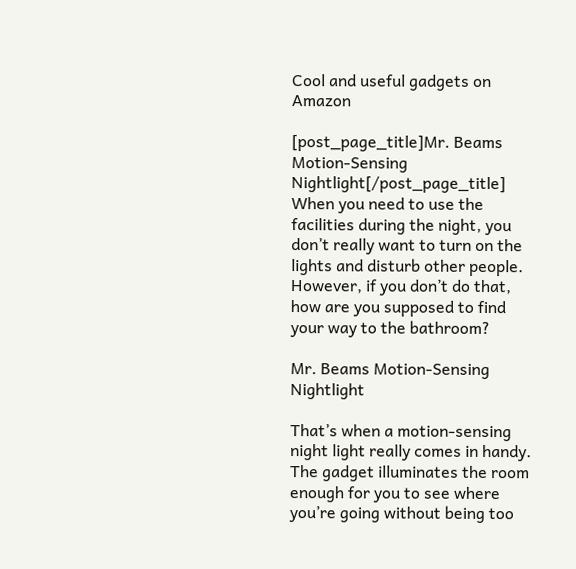Cool and useful gadgets on Amazon

[post_page_title]Mr. Beams Motion-Sensing Nightlight[/post_page_title]
When you need to use the facilities during the night, you don’t really want to turn on the lights and disturb other people. However, if you don’t do that, how are you supposed to find your way to the bathroom?

Mr. Beams Motion-Sensing Nightlight

That’s when a motion-sensing night light really comes in handy. The gadget illuminates the room enough for you to see where you’re going without being too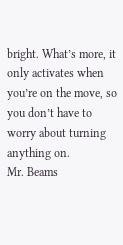bright. What’s more, it only activates when you’re on the move, so you don’t have to worry about turning anything on.
Mr. Beams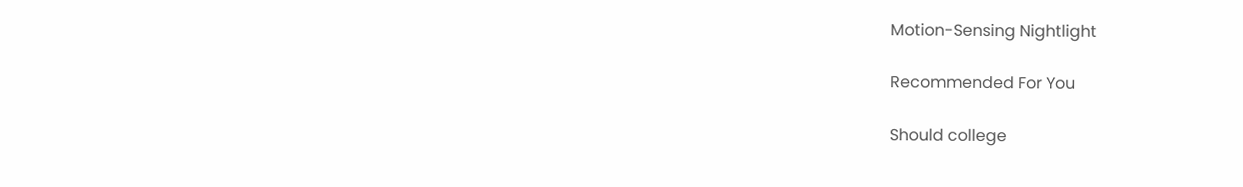Motion-Sensing Nightlight

Recommended For You

Should college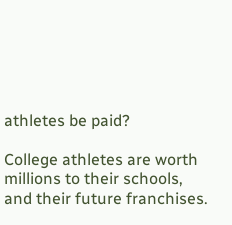athletes be paid?

College athletes are worth millions to their schools, and their future franchises.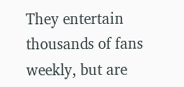They entertain thousands of fans weekly, but are